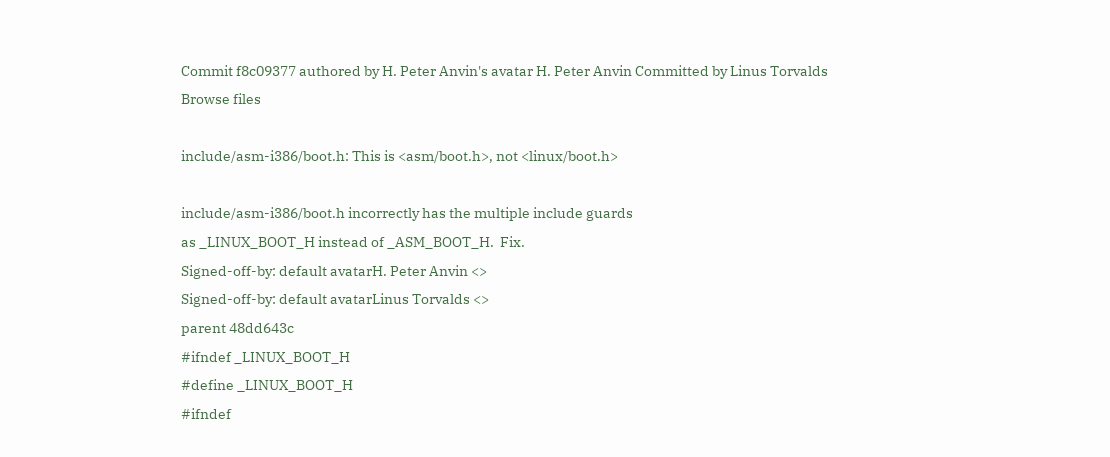Commit f8c09377 authored by H. Peter Anvin's avatar H. Peter Anvin Committed by Linus Torvalds
Browse files

include/asm-i386/boot.h: This is <asm/boot.h>, not <linux/boot.h>

include/asm-i386/boot.h incorrectly has the multiple include guards
as _LINUX_BOOT_H instead of _ASM_BOOT_H.  Fix.
Signed-off-by: default avatarH. Peter Anvin <>
Signed-off-by: default avatarLinus Torvalds <>
parent 48dd643c
#ifndef _LINUX_BOOT_H
#define _LINUX_BOOT_H
#ifndef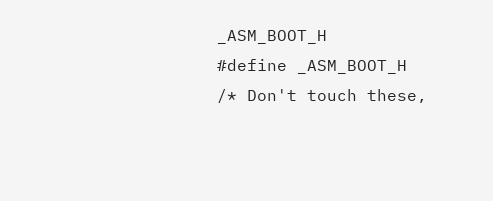_ASM_BOOT_H
#define _ASM_BOOT_H
/* Don't touch these,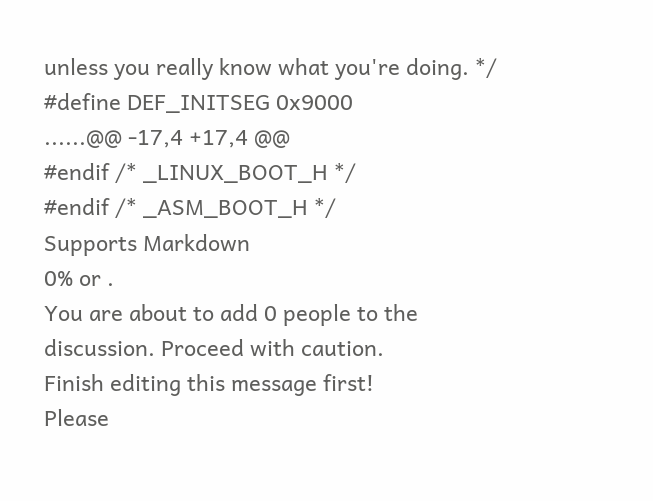unless you really know what you're doing. */
#define DEF_INITSEG 0x9000
......@@ -17,4 +17,4 @@
#endif /* _LINUX_BOOT_H */
#endif /* _ASM_BOOT_H */
Supports Markdown
0% or .
You are about to add 0 people to the discussion. Proceed with caution.
Finish editing this message first!
Please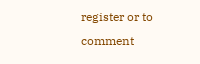register or to comment